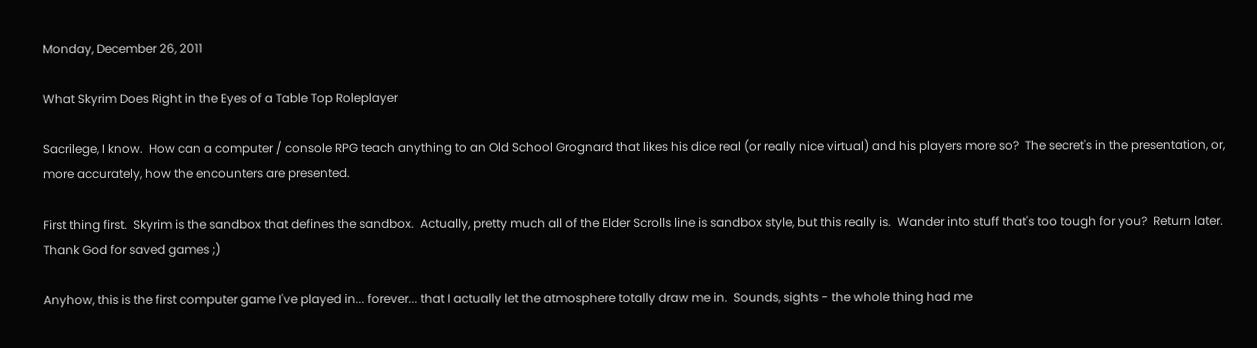Monday, December 26, 2011

What Skyrim Does Right in the Eyes of a Table Top Roleplayer

Sacrilege, I know.  How can a computer / console RPG teach anything to an Old School Grognard that likes his dice real (or really nice virtual) and his players more so?  The secret's in the presentation, or, more accurately, how the encounters are presented.

First thing first.  Skyrim is the sandbox that defines the sandbox.  Actually, pretty much all of the Elder Scrolls line is sandbox style, but this really is.  Wander into stuff that's too tough for you?  Return later.  Thank God for saved games ;)

Anyhow, this is the first computer game I've played in... forever... that I actually let the atmosphere totally draw me in.  Sounds, sights - the whole thing had me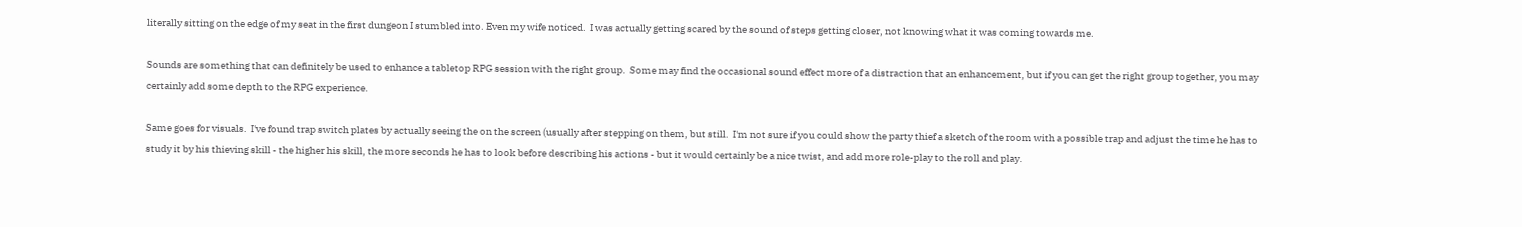literally sitting on the edge of my seat in the first dungeon I stumbled into. Even my wife noticed.  I was actually getting scared by the sound of steps getting closer, not knowing what it was coming towards me.

Sounds are something that can definitely be used to enhance a tabletop RPG session with the right group.  Some may find the occasional sound effect more of a distraction that an enhancement, but if you can get the right group together, you may certainly add some depth to the RPG experience.

Same goes for visuals.  I've found trap switch plates by actually seeing the on the screen (usually after stepping on them, but still.  I'm not sure if you could show the party thief a sketch of the room with a possible trap and adjust the time he has to study it by his thieving skill - the higher his skill, the more seconds he has to look before describing his actions - but it would certainly be a nice twist, and add more role-play to the roll and play.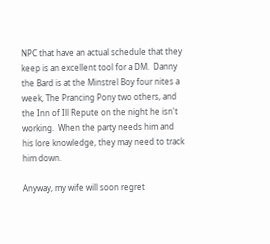NPC that have an actual schedule that they keep is an excellent tool for a DM.  Danny the Bard is at the Minstrel Boy four nites a week, The Prancing Pony two others, and the Inn of Ill Repute on the night he isn't working.  When the party needs him and his lore knowledge, they may need to track him down.

Anyway, my wife will soon regret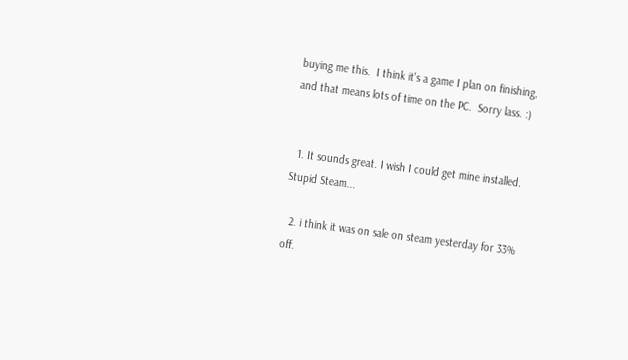buying me this.  I think it's a game I plan on finishing, and that means lots of time on the PC.  Sorry lass. :)


  1. It sounds great. I wish I could get mine installed. Stupid Steam...

  2. i think it was on sale on steam yesterday for 33% off.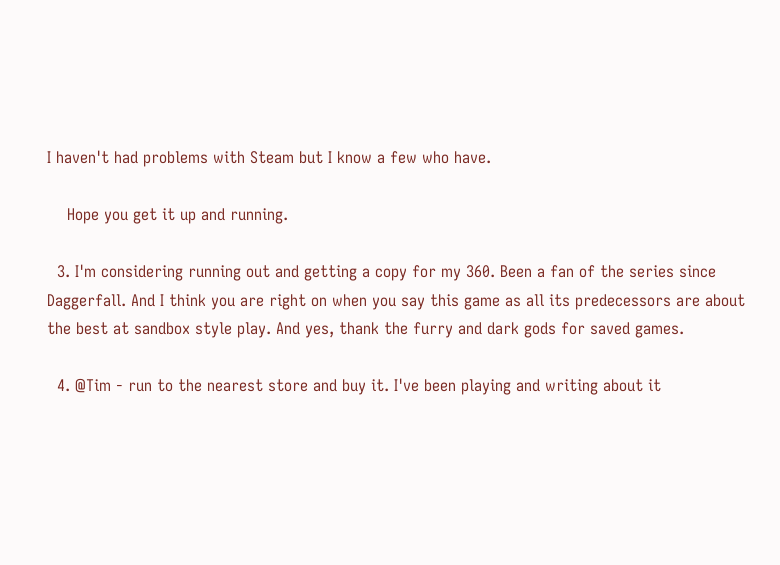I haven't had problems with Steam but I know a few who have.

    Hope you get it up and running.

  3. I'm considering running out and getting a copy for my 360. Been a fan of the series since Daggerfall. And I think you are right on when you say this game as all its predecessors are about the best at sandbox style play. And yes, thank the furry and dark gods for saved games.

  4. @Tim - run to the nearest store and buy it. I've been playing and writing about it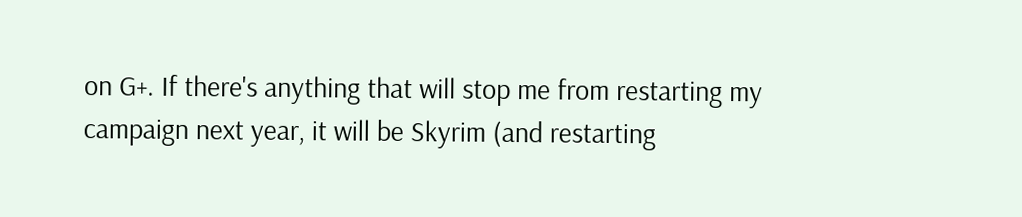on G+. If there's anything that will stop me from restarting my campaign next year, it will be Skyrim (and restarting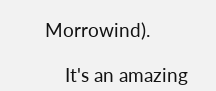Morrowind).

    It's an amazing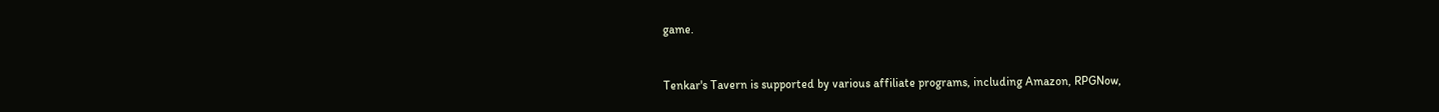game.


Tenkar's Tavern is supported by various affiliate programs, including Amazon, RPGNow,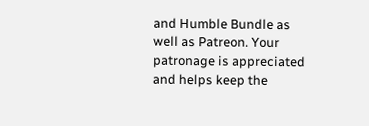and Humble Bundle as well as Patreon. Your patronage is appreciated and helps keep the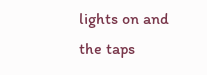lights on and the taps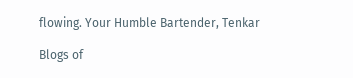flowing. Your Humble Bartender, Tenkar

Blogs of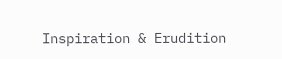Inspiration & Erudition